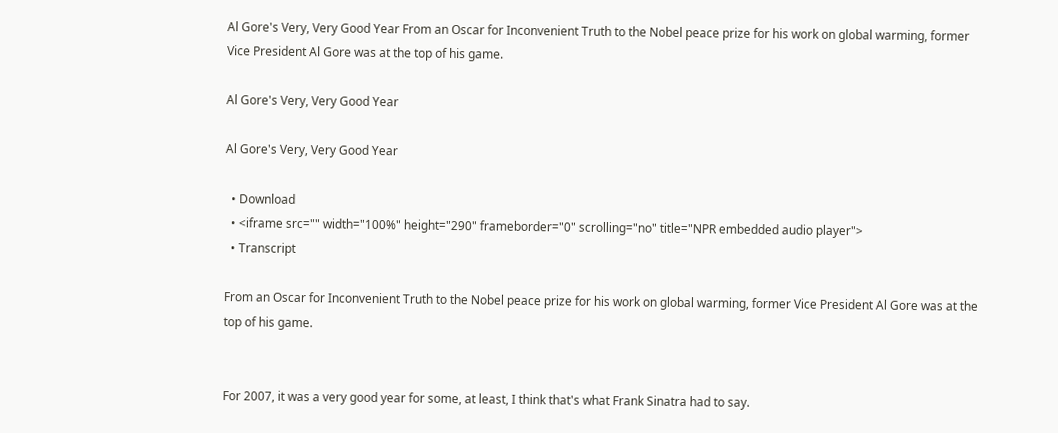Al Gore's Very, Very Good Year From an Oscar for Inconvenient Truth to the Nobel peace prize for his work on global warming, former Vice President Al Gore was at the top of his game.

Al Gore's Very, Very Good Year

Al Gore's Very, Very Good Year

  • Download
  • <iframe src="" width="100%" height="290" frameborder="0" scrolling="no" title="NPR embedded audio player">
  • Transcript

From an Oscar for Inconvenient Truth to the Nobel peace prize for his work on global warming, former Vice President Al Gore was at the top of his game.


For 2007, it was a very good year for some, at least, I think that's what Frank Sinatra had to say.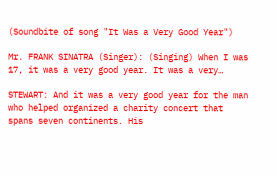(Soundbite of song "It Was a Very Good Year")

Mr. FRANK SINATRA (Singer): (Singing) When I was 17, it was a very good year. It was a very…

STEWART: And it was a very good year for the man who helped organized a charity concert that spans seven continents. His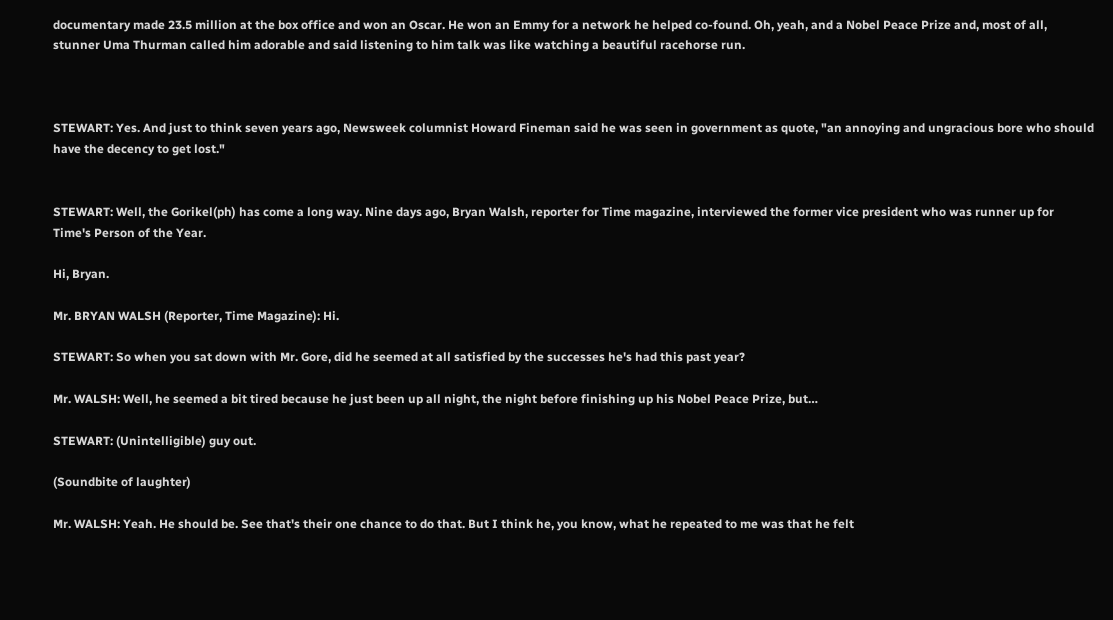documentary made 23.5 million at the box office and won an Oscar. He won an Emmy for a network he helped co-found. Oh, yeah, and a Nobel Peace Prize and, most of all, stunner Uma Thurman called him adorable and said listening to him talk was like watching a beautiful racehorse run.



STEWART: Yes. And just to think seven years ago, Newsweek columnist Howard Fineman said he was seen in government as quote, "an annoying and ungracious bore who should have the decency to get lost."


STEWART: Well, the Gorikel(ph) has come a long way. Nine days ago, Bryan Walsh, reporter for Time magazine, interviewed the former vice president who was runner up for Time's Person of the Year.

Hi, Bryan.

Mr. BRYAN WALSH (Reporter, Time Magazine): Hi.

STEWART: So when you sat down with Mr. Gore, did he seemed at all satisfied by the successes he's had this past year?

Mr. WALSH: Well, he seemed a bit tired because he just been up all night, the night before finishing up his Nobel Peace Prize, but…

STEWART: (Unintelligible) guy out.

(Soundbite of laughter)

Mr. WALSH: Yeah. He should be. See that's their one chance to do that. But I think he, you know, what he repeated to me was that he felt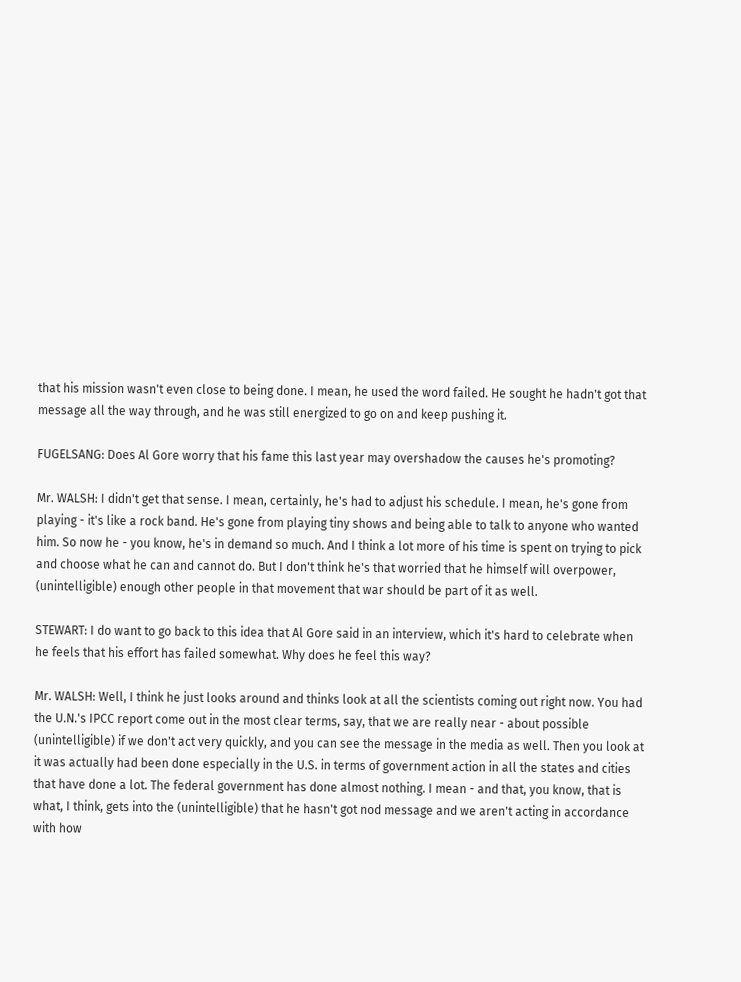that his mission wasn't even close to being done. I mean, he used the word failed. He sought he hadn't got that message all the way through, and he was still energized to go on and keep pushing it.

FUGELSANG: Does Al Gore worry that his fame this last year may overshadow the causes he's promoting?

Mr. WALSH: I didn't get that sense. I mean, certainly, he's had to adjust his schedule. I mean, he's gone from playing - it's like a rock band. He's gone from playing tiny shows and being able to talk to anyone who wanted him. So now he - you know, he's in demand so much. And I think a lot more of his time is spent on trying to pick and choose what he can and cannot do. But I don't think he's that worried that he himself will overpower, (unintelligible) enough other people in that movement that war should be part of it as well.

STEWART: I do want to go back to this idea that Al Gore said in an interview, which it's hard to celebrate when he feels that his effort has failed somewhat. Why does he feel this way?

Mr. WALSH: Well, I think he just looks around and thinks look at all the scientists coming out right now. You had the U.N.'s IPCC report come out in the most clear terms, say, that we are really near - about possible (unintelligible) if we don't act very quickly, and you can see the message in the media as well. Then you look at it was actually had been done especially in the U.S. in terms of government action in all the states and cities that have done a lot. The federal government has done almost nothing. I mean - and that, you know, that is what, I think, gets into the (unintelligible) that he hasn't got nod message and we aren't acting in accordance with how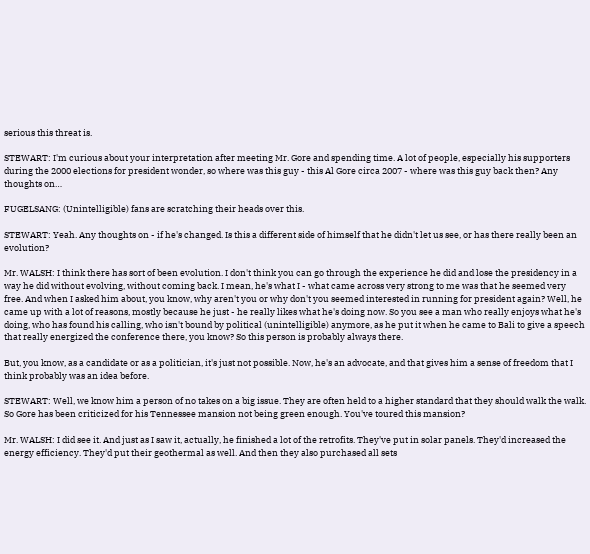serious this threat is.

STEWART: I'm curious about your interpretation after meeting Mr. Gore and spending time. A lot of people, especially his supporters during the 2000 elections for president wonder, so where was this guy - this Al Gore circa 2007 - where was this guy back then? Any thoughts on…

FUGELSANG: (Unintelligible) fans are scratching their heads over this.

STEWART: Yeah. Any thoughts on - if he's changed. Is this a different side of himself that he didn't let us see, or has there really been an evolution?

Mr. WALSH: I think there has sort of been evolution. I don't think you can go through the experience he did and lose the presidency in a way he did without evolving, without coming back. I mean, he's what I - what came across very strong to me was that he seemed very free. And when I asked him about, you know, why aren't you or why don't you seemed interested in running for president again? Well, he came up with a lot of reasons, mostly because he just - he really likes what he's doing now. So you see a man who really enjoys what he's doing, who has found his calling, who isn't bound by political (unintelligible) anymore, as he put it when he came to Bali to give a speech that really energized the conference there, you know? So this person is probably always there.

But, you know, as a candidate or as a politician, it's just not possible. Now, he's an advocate, and that gives him a sense of freedom that I think probably was an idea before.

STEWART: Well, we know him a person of no takes on a big issue. They are often held to a higher standard that they should walk the walk. So Gore has been criticized for his Tennessee mansion not being green enough. You've toured this mansion?

Mr. WALSH: I did see it. And just as I saw it, actually, he finished a lot of the retrofits. They've put in solar panels. They'd increased the energy efficiency. They'd put their geothermal as well. And then they also purchased all sets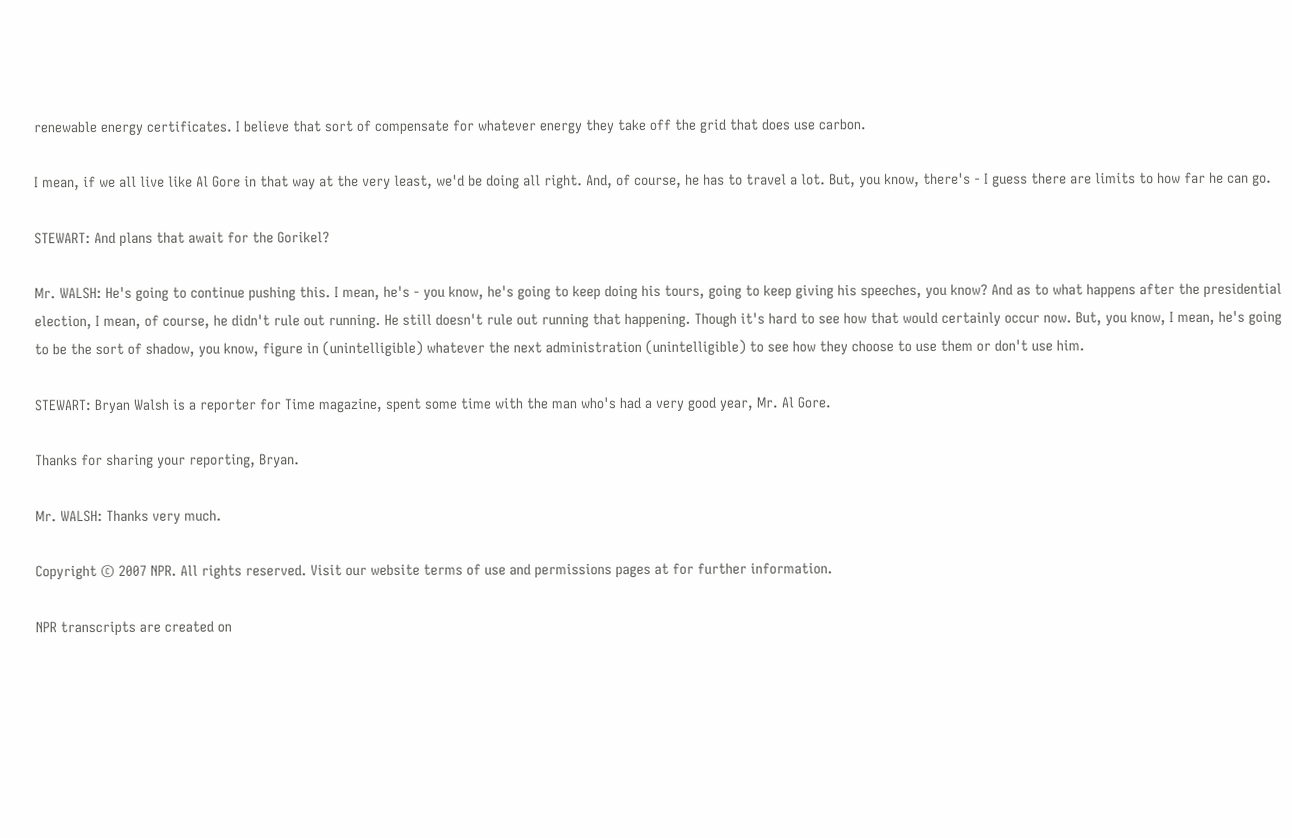renewable energy certificates. I believe that sort of compensate for whatever energy they take off the grid that does use carbon.

I mean, if we all live like Al Gore in that way at the very least, we'd be doing all right. And, of course, he has to travel a lot. But, you know, there's - I guess there are limits to how far he can go.

STEWART: And plans that await for the Gorikel?

Mr. WALSH: He's going to continue pushing this. I mean, he's - you know, he's going to keep doing his tours, going to keep giving his speeches, you know? And as to what happens after the presidential election, I mean, of course, he didn't rule out running. He still doesn't rule out running that happening. Though it's hard to see how that would certainly occur now. But, you know, I mean, he's going to be the sort of shadow, you know, figure in (unintelligible) whatever the next administration (unintelligible) to see how they choose to use them or don't use him.

STEWART: Bryan Walsh is a reporter for Time magazine, spent some time with the man who's had a very good year, Mr. Al Gore.

Thanks for sharing your reporting, Bryan.

Mr. WALSH: Thanks very much.

Copyright © 2007 NPR. All rights reserved. Visit our website terms of use and permissions pages at for further information.

NPR transcripts are created on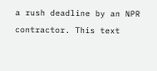a rush deadline by an NPR contractor. This text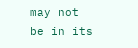may not be in its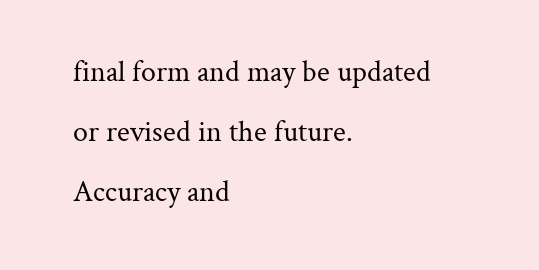final form and may be updated or revised in the future. Accuracy and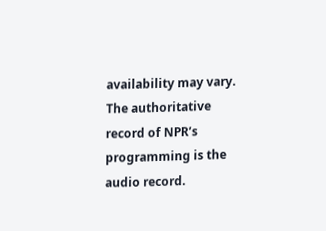availability may vary. The authoritative record of NPR’s programming is the audio record.